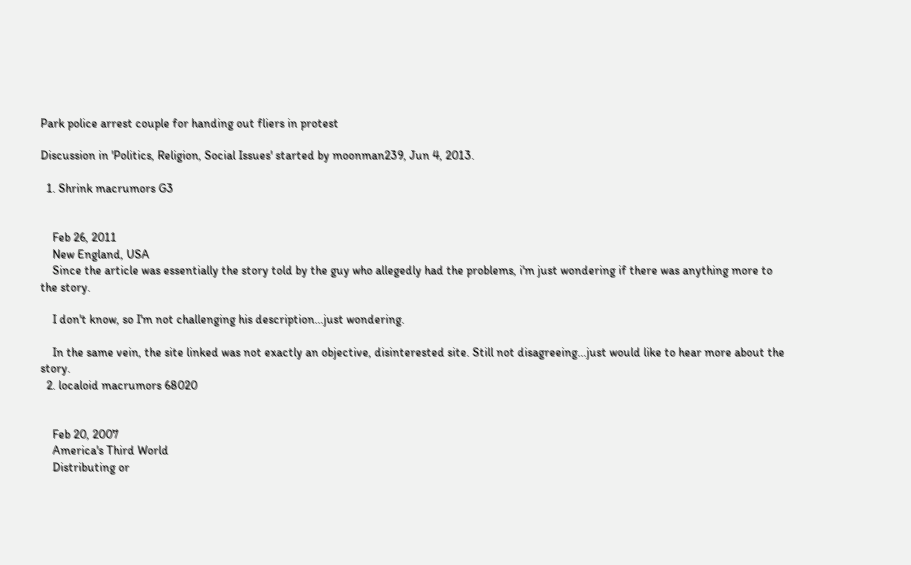Park police arrest couple for handing out fliers in protest

Discussion in 'Politics, Religion, Social Issues' started by moonman239, Jun 4, 2013.

  1. Shrink macrumors G3


    Feb 26, 2011
    New England, USA
    Since the article was essentially the story told by the guy who allegedly had the problems, i'm just wondering if there was anything more to the story.

    I don't know, so I'm not challenging his description...just wondering.

    In the same vein, the site linked was not exactly an objective, disinterested site. Still not disagreeing...just would like to hear more about the story.
  2. localoid macrumors 68020


    Feb 20, 2007
    America's Third World
    Distributing or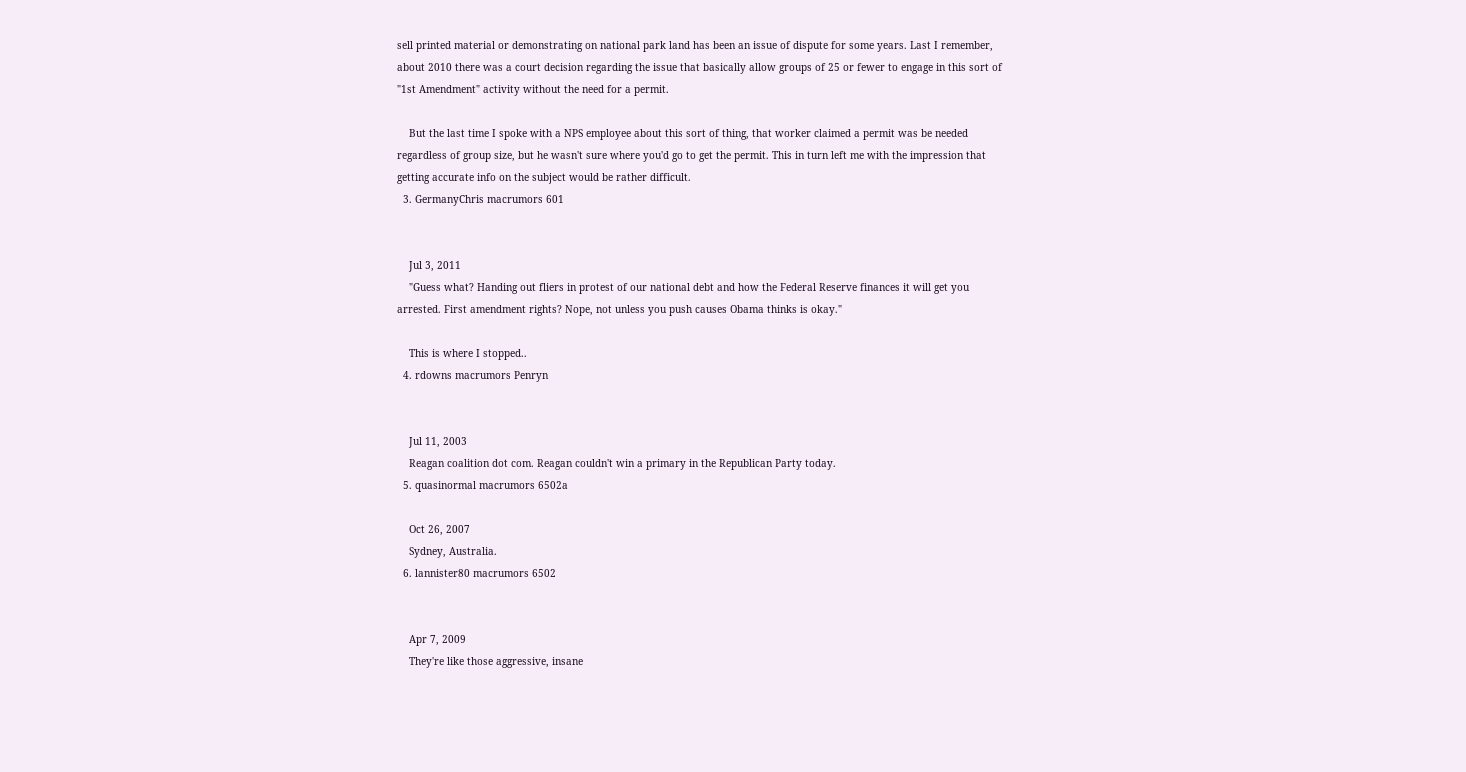sell printed material or demonstrating on national park land has been an issue of dispute for some years. Last I remember, about 2010 there was a court decision regarding the issue that basically allow groups of 25 or fewer to engage in this sort of "1st Amendment" activity without the need for a permit.

    But the last time I spoke with a NPS employee about this sort of thing, that worker claimed a permit was be needed regardless of group size, but he wasn't sure where you'd go to get the permit. This in turn left me with the impression that getting accurate info on the subject would be rather difficult.
  3. GermanyChris macrumors 601


    Jul 3, 2011
    "Guess what? Handing out fliers in protest of our national debt and how the Federal Reserve finances it will get you arrested. First amendment rights? Nope, not unless you push causes Obama thinks is okay."

    This is where I stopped..
  4. rdowns macrumors Penryn


    Jul 11, 2003
    Reagan coalition dot com. Reagan couldn't win a primary in the Republican Party today.
  5. quasinormal macrumors 6502a

    Oct 26, 2007
    Sydney, Australia.
  6. lannister80 macrumors 6502


    Apr 7, 2009
    They're like those aggressive, insane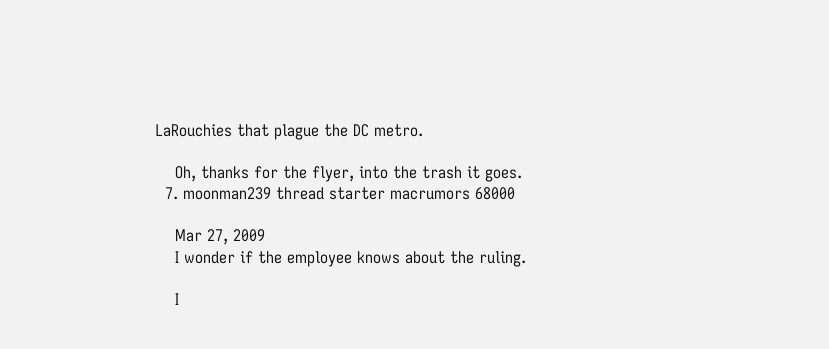LaRouchies that plague the DC metro.

    Oh, thanks for the flyer, into the trash it goes.
  7. moonman239 thread starter macrumors 68000

    Mar 27, 2009
    I wonder if the employee knows about the ruling.

    I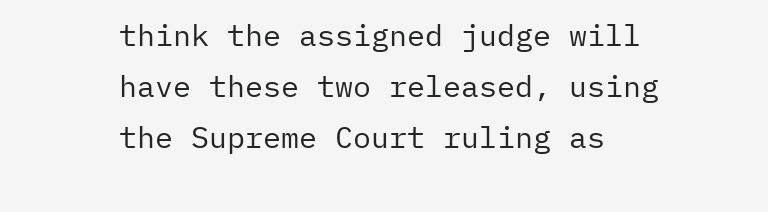think the assigned judge will have these two released, using the Supreme Court ruling as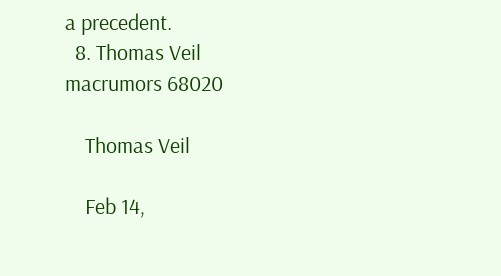a precedent.
  8. Thomas Veil macrumors 68020

    Thomas Veil

    Feb 14,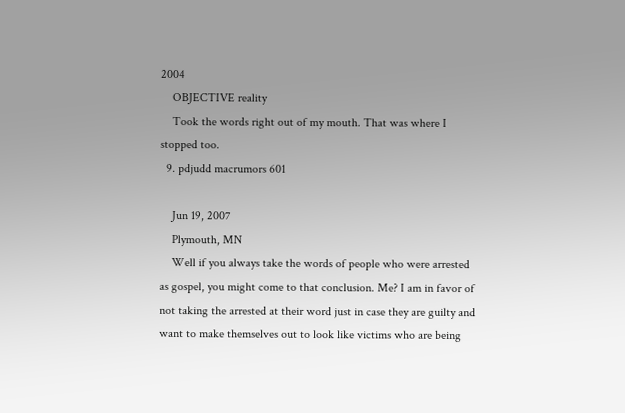2004
    OBJECTIVE reality
    Took the words right out of my mouth. That was where I stopped too.
  9. pdjudd macrumors 601

    Jun 19, 2007
    Plymouth, MN
    Well if you always take the words of people who were arrested as gospel, you might come to that conclusion. Me? I am in favor of not taking the arrested at their word just in case they are guilty and want to make themselves out to look like victims who are being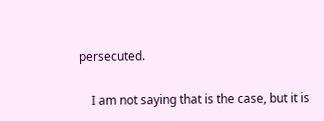persecuted.

    I am not saying that is the case, but it is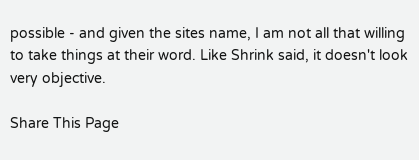possible - and given the sites name, I am not all that willing to take things at their word. Like Shrink said, it doesn't look very objective.

Share This Page